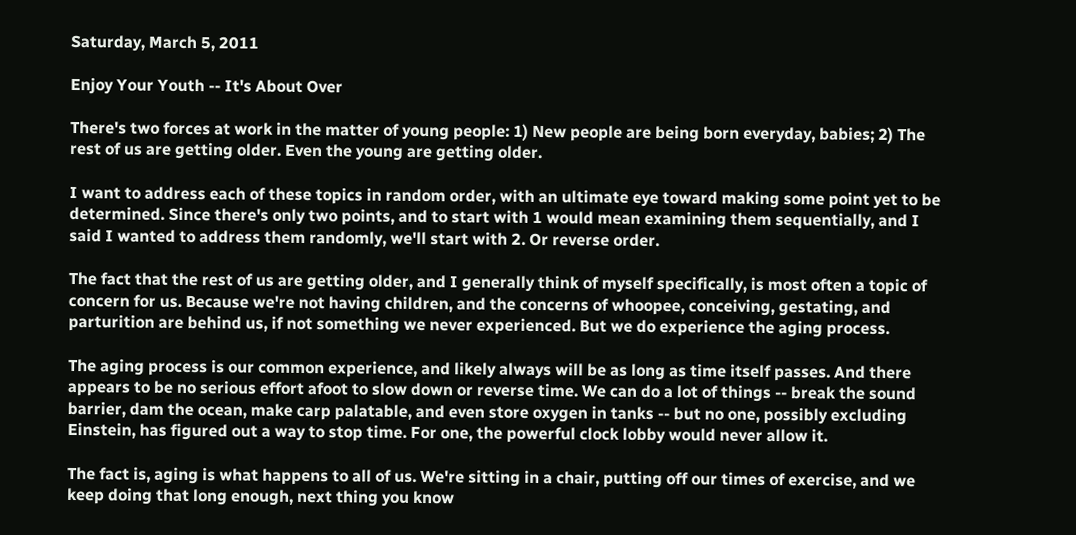Saturday, March 5, 2011

Enjoy Your Youth -- It's About Over

There's two forces at work in the matter of young people: 1) New people are being born everyday, babies; 2) The rest of us are getting older. Even the young are getting older.

I want to address each of these topics in random order, with an ultimate eye toward making some point yet to be determined. Since there's only two points, and to start with 1 would mean examining them sequentially, and I said I wanted to address them randomly, we'll start with 2. Or reverse order.

The fact that the rest of us are getting older, and I generally think of myself specifically, is most often a topic of concern for us. Because we're not having children, and the concerns of whoopee, conceiving, gestating, and parturition are behind us, if not something we never experienced. But we do experience the aging process.

The aging process is our common experience, and likely always will be as long as time itself passes. And there appears to be no serious effort afoot to slow down or reverse time. We can do a lot of things -- break the sound barrier, dam the ocean, make carp palatable, and even store oxygen in tanks -- but no one, possibly excluding Einstein, has figured out a way to stop time. For one, the powerful clock lobby would never allow it.

The fact is, aging is what happens to all of us. We're sitting in a chair, putting off our times of exercise, and we keep doing that long enough, next thing you know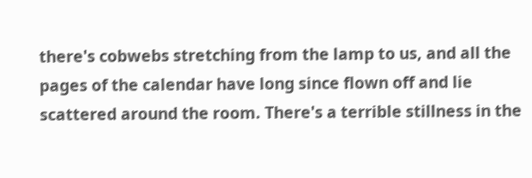there's cobwebs stretching from the lamp to us, and all the pages of the calendar have long since flown off and lie scattered around the room. There's a terrible stillness in the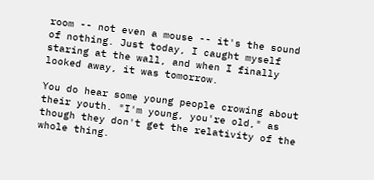room -- not even a mouse -- it's the sound of nothing. Just today, I caught myself staring at the wall, and when I finally looked away, it was tomorrow.

You do hear some young people crowing about their youth. "I'm young, you're old," as though they don't get the relativity of the whole thing.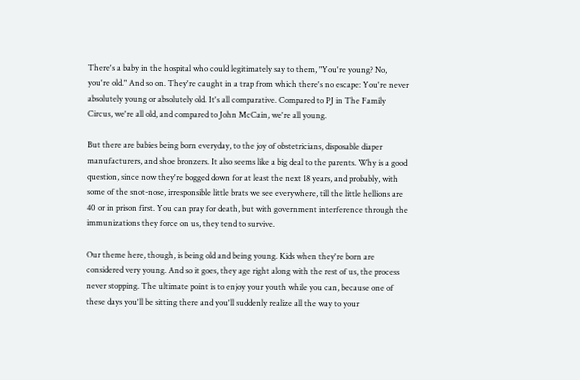There's a baby in the hospital who could legitimately say to them, "You're young? No, you're old." And so on. They're caught in a trap from which there's no escape: You're never absolutely young or absolutely old. It's all comparative. Compared to PJ in The Family Circus, we're all old, and compared to John McCain, we're all young.

But there are babies being born everyday, to the joy of obstetricians, disposable diaper manufacturers, and shoe bronzers. It also seems like a big deal to the parents. Why is a good question, since now they're bogged down for at least the next 18 years, and probably, with some of the snot-nose, irresponsible little brats we see everywhere, till the little hellions are 40 or in prison first. You can pray for death, but with government interference through the immunizations they force on us, they tend to survive.

Our theme here, though, is being old and being young. Kids when they're born are considered very young. And so it goes, they age right along with the rest of us, the process never stopping. The ultimate point is to enjoy your youth while you can, because one of these days you'll be sitting there and you'll suddenly realize all the way to your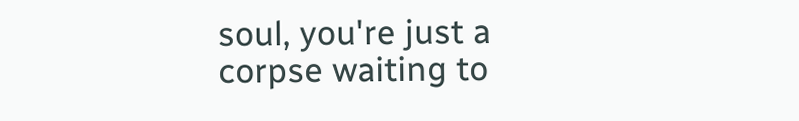soul, you're just a corpse waiting to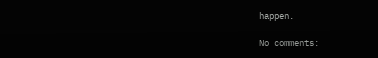happen.

No comments: